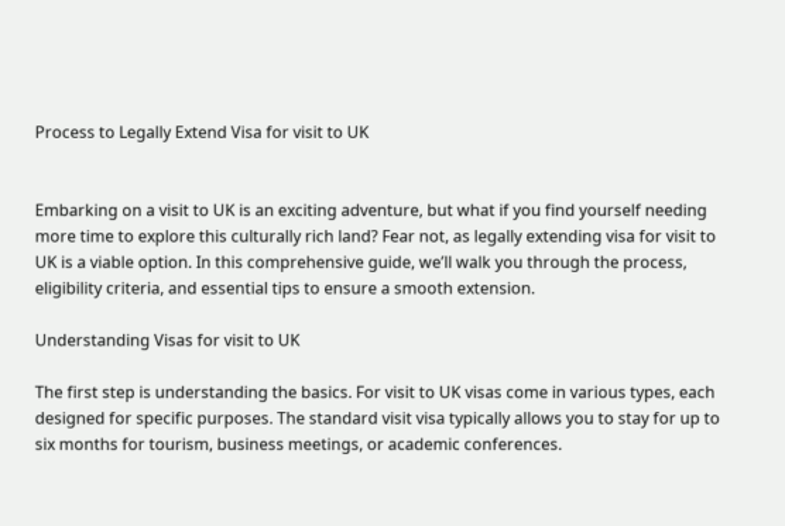Process to Legally Extend Visa for visit to UK


Embarking on a visit to UK is an exciting adventure, but what if you find yourself needing more time to explore this culturally rich land? Fear not, as legally extending visa for visit to UK is a viable option. In this comprehensive guide, we’ll walk you through the process, eligibility criteria, and essential tips to ensure a smooth extension.

Understanding Visas for visit to UK

The first step is understanding the basics. For visit to UK visas come in various types, each designed for specific purposes. The standard visit visa typically allows you to stay for up to six months for tourism, business meetings, or academic conferences.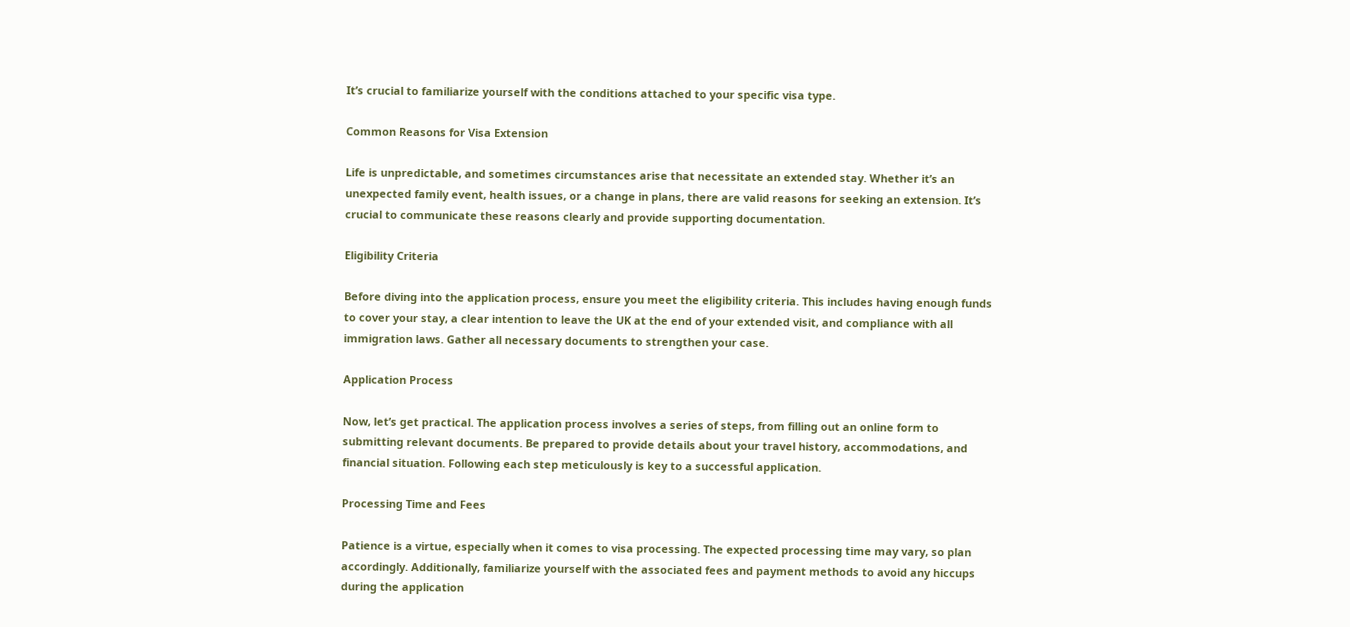It’s crucial to familiarize yourself with the conditions attached to your specific visa type.

Common Reasons for Visa Extension

Life is unpredictable, and sometimes circumstances arise that necessitate an extended stay. Whether it’s an unexpected family event, health issues, or a change in plans, there are valid reasons for seeking an extension. It’s crucial to communicate these reasons clearly and provide supporting documentation.

Eligibility Criteria

Before diving into the application process, ensure you meet the eligibility criteria. This includes having enough funds to cover your stay, a clear intention to leave the UK at the end of your extended visit, and compliance with all immigration laws. Gather all necessary documents to strengthen your case.

Application Process

Now, let’s get practical. The application process involves a series of steps, from filling out an online form to submitting relevant documents. Be prepared to provide details about your travel history, accommodations, and financial situation. Following each step meticulously is key to a successful application.

Processing Time and Fees

Patience is a virtue, especially when it comes to visa processing. The expected processing time may vary, so plan accordingly. Additionally, familiarize yourself with the associated fees and payment methods to avoid any hiccups during the application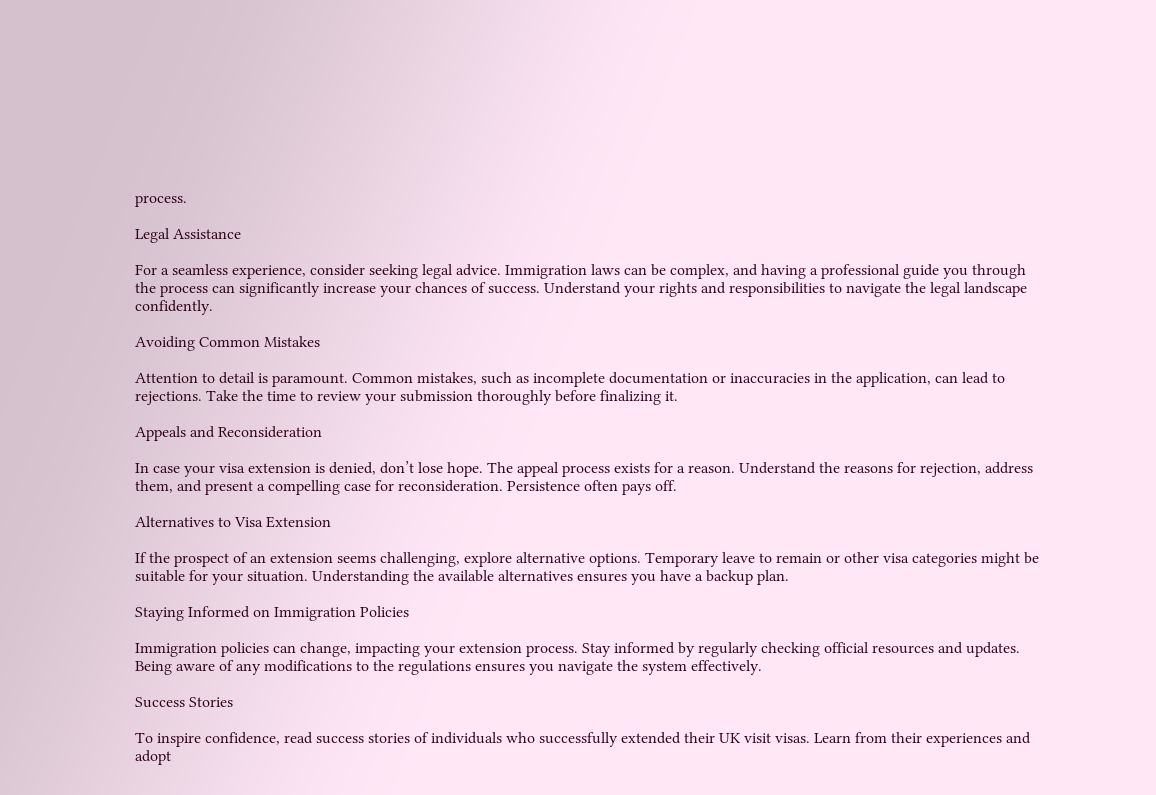process.

Legal Assistance

For a seamless experience, consider seeking legal advice. Immigration laws can be complex, and having a professional guide you through the process can significantly increase your chances of success. Understand your rights and responsibilities to navigate the legal landscape confidently.

Avoiding Common Mistakes

Attention to detail is paramount. Common mistakes, such as incomplete documentation or inaccuracies in the application, can lead to rejections. Take the time to review your submission thoroughly before finalizing it.

Appeals and Reconsideration

In case your visa extension is denied, don’t lose hope. The appeal process exists for a reason. Understand the reasons for rejection, address them, and present a compelling case for reconsideration. Persistence often pays off.

Alternatives to Visa Extension

If the prospect of an extension seems challenging, explore alternative options. Temporary leave to remain or other visa categories might be suitable for your situation. Understanding the available alternatives ensures you have a backup plan.

Staying Informed on Immigration Policies

Immigration policies can change, impacting your extension process. Stay informed by regularly checking official resources and updates. Being aware of any modifications to the regulations ensures you navigate the system effectively.

Success Stories

To inspire confidence, read success stories of individuals who successfully extended their UK visit visas. Learn from their experiences and adopt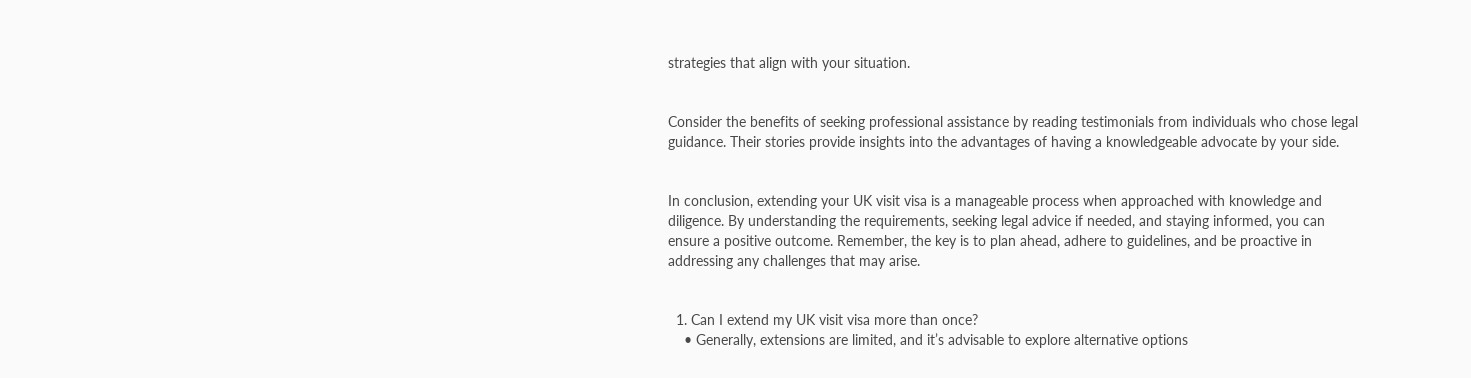strategies that align with your situation.


Consider the benefits of seeking professional assistance by reading testimonials from individuals who chose legal guidance. Their stories provide insights into the advantages of having a knowledgeable advocate by your side.


In conclusion, extending your UK visit visa is a manageable process when approached with knowledge and diligence. By understanding the requirements, seeking legal advice if needed, and staying informed, you can ensure a positive outcome. Remember, the key is to plan ahead, adhere to guidelines, and be proactive in addressing any challenges that may arise.


  1. Can I extend my UK visit visa more than once?
    • Generally, extensions are limited, and it’s advisable to explore alternative options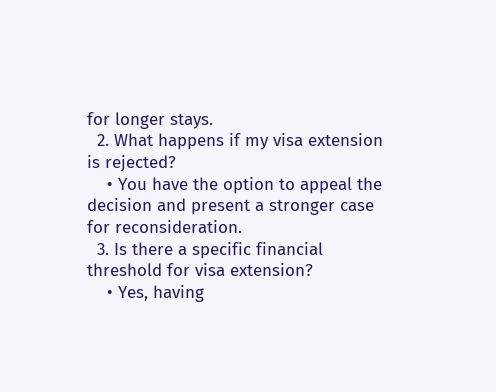for longer stays.
  2. What happens if my visa extension is rejected?
    • You have the option to appeal the decision and present a stronger case for reconsideration.
  3. Is there a specific financial threshold for visa extension?
    • Yes, having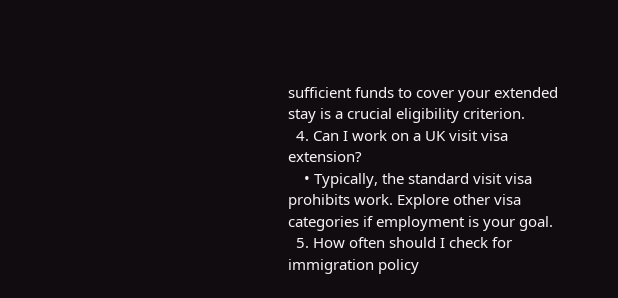sufficient funds to cover your extended stay is a crucial eligibility criterion.
  4. Can I work on a UK visit visa extension?
    • Typically, the standard visit visa prohibits work. Explore other visa categories if employment is your goal.
  5. How often should I check for immigration policy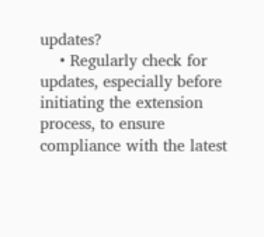updates?
    • Regularly check for updates, especially before initiating the extension process, to ensure compliance with the latest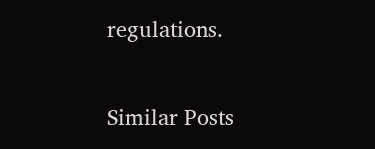regulations.

Similar Posts